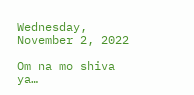Wednesday, November 2, 2022

Om na mo shiva ya…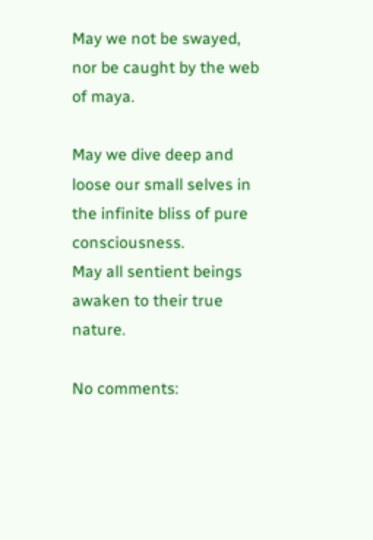May we not be swayed, nor be caught by the web of maya.

May we dive deep and loose our small selves in the infinite bliss of pure consciousness.
May all sentient beings awaken to their true nature.

No comments: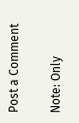Post a Comment

Note: Only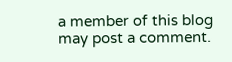a member of this blog may post a comment.